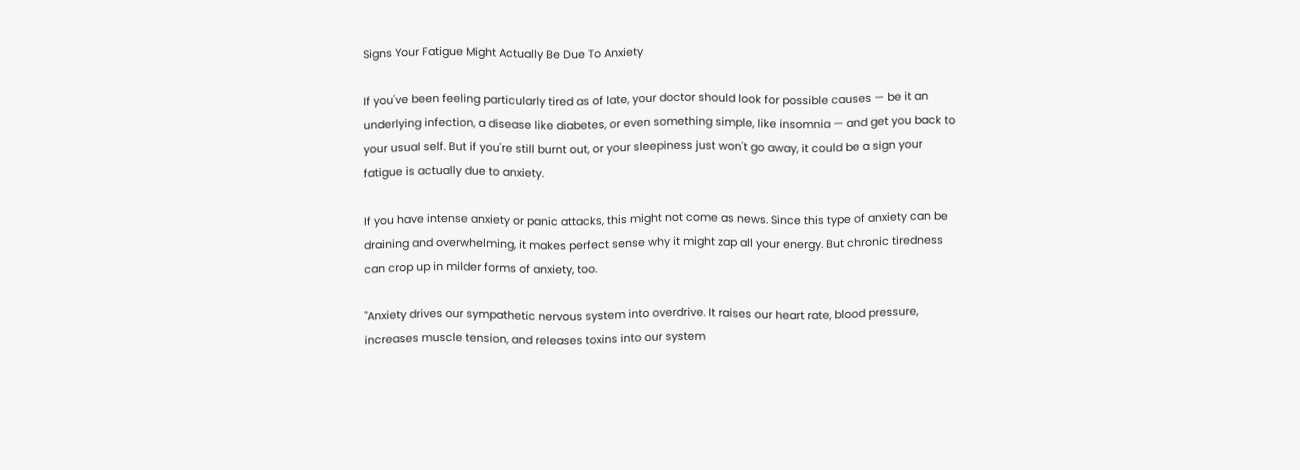Signs Your Fatigue Might Actually Be Due To Anxiety

If you've been feeling particularly tired as of late, your doctor should look for possible causes — be it an underlying infection, a disease like diabetes, or even something simple, like insomnia — and get you back to your usual self. But if you're still burnt out, or your sleepiness just won't go away, it could be a sign your fatigue is actually due to anxiety.

If you have intense anxiety or panic attacks, this might not come as news. Since this type of anxiety can be draining and overwhelming, it makes perfect sense why it might zap all your energy. But chronic tiredness can crop up in milder forms of anxiety, too.

"Anxiety drives our sympathetic nervous system into overdrive. It raises our heart rate, blood pressure, increases muscle tension, and releases toxins into our system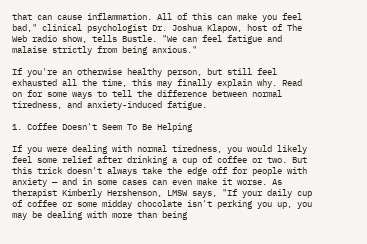that can cause inflammation. All of this can make you feel bad," clinical psychologist Dr. Joshua Klapow, host of The Web radio show, tells Bustle. "We can feel fatigue and malaise strictly from being anxious."

If you're an otherwise healthy person, but still feel exhausted all the time, this may finally explain why. Read on for some ways to tell the difference between normal tiredness, and anxiety-induced fatigue.

1. Coffee Doesn't Seem To Be Helping

If you were dealing with normal tiredness, you would likely feel some relief after drinking a cup of coffee or two. But this trick doesn't always take the edge off for people with anxiety — and in some cases can even make it worse. As therapist Kimberly Hershenson, LMSW says, "If your daily cup of coffee or some midday chocolate isn't perking you up, you may be dealing with more than being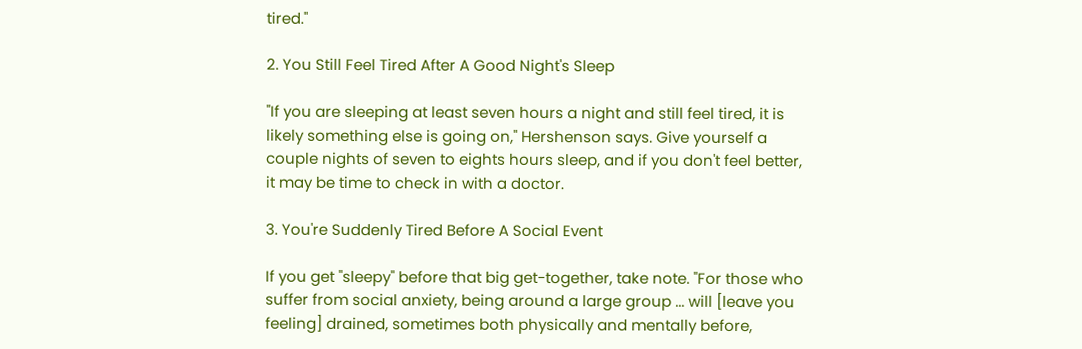tired."

2. You Still Feel Tired After A Good Night's Sleep

"If you are sleeping at least seven hours a night and still feel tired, it is likely something else is going on," Hershenson says. Give yourself a couple nights of seven to eights hours sleep, and if you don't feel better, it may be time to check in with a doctor.

3. You're Suddenly Tired Before A Social Event

If you get "sleepy" before that big get-together, take note. "For those who suffer from social anxiety, being around a large group ... will [leave you feeling] drained, sometimes both physically and mentally before,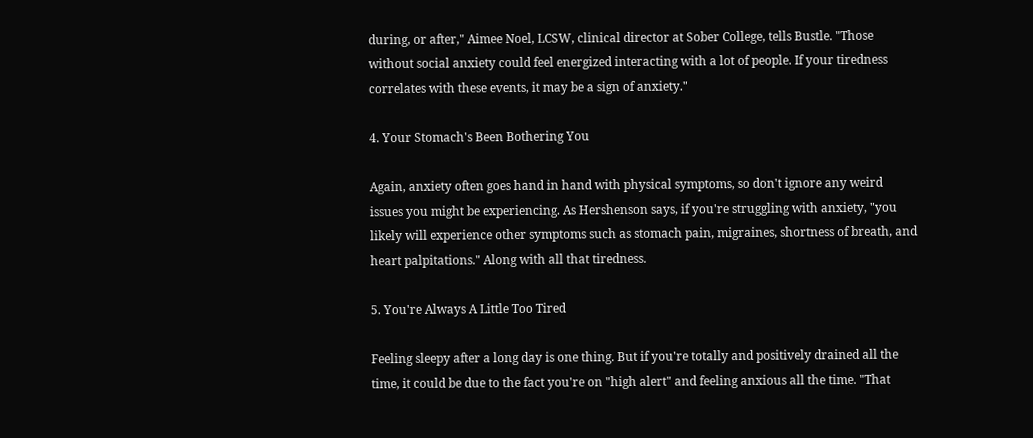during, or after," Aimee Noel, LCSW, clinical director at Sober College, tells Bustle. "Those without social anxiety could feel energized interacting with a lot of people. If your tiredness correlates with these events, it may be a sign of anxiety."

4. Your Stomach's Been Bothering You

Again, anxiety often goes hand in hand with physical symptoms, so don't ignore any weird issues you might be experiencing. As Hershenson says, if you're struggling with anxiety, "you likely will experience other symptoms such as stomach pain, migraines, shortness of breath, and heart palpitations." Along with all that tiredness.

5. You're Always A Little Too Tired

Feeling sleepy after a long day is one thing. But if you're totally and positively drained all the time, it could be due to the fact you're on "high alert" and feeling anxious all the time. "That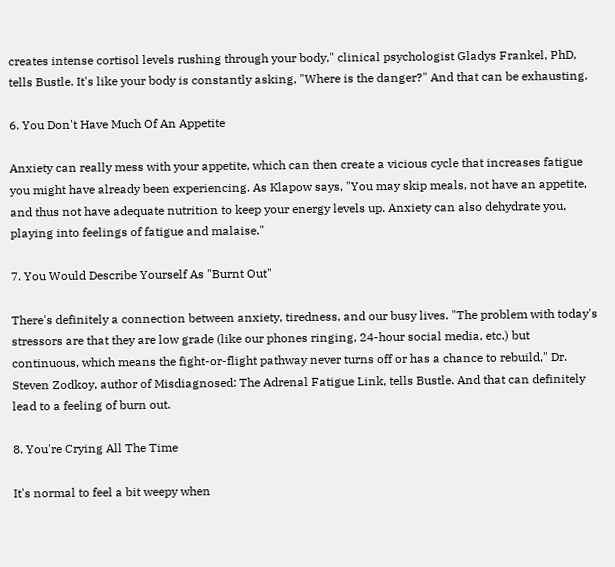creates intense cortisol levels rushing through your body," clinical psychologist Gladys Frankel, PhD, tells Bustle. It's like your body is constantly asking, "Where is the danger?" And that can be exhausting.

6. You Don't Have Much Of An Appetite

Anxiety can really mess with your appetite, which can then create a vicious cycle that increases fatigue you might have already been experiencing. As Klapow says, "You may skip meals, not have an appetite, and thus not have adequate nutrition to keep your energy levels up. Anxiety can also dehydrate you, playing into feelings of fatigue and malaise."

7. You Would Describe Yourself As "Burnt Out"

There's definitely a connection between anxiety, tiredness, and our busy lives. "The problem with today's stressors are that they are low grade (like our phones ringing, 24-hour social media, etc.) but continuous, which means the fight-or-flight pathway never turns off or has a chance to rebuild," Dr. Steven Zodkoy, author of Misdiagnosed: The Adrenal Fatigue Link, tells Bustle. And that can definitely lead to a feeling of burn out.

8. You're Crying All The Time

It's normal to feel a bit weepy when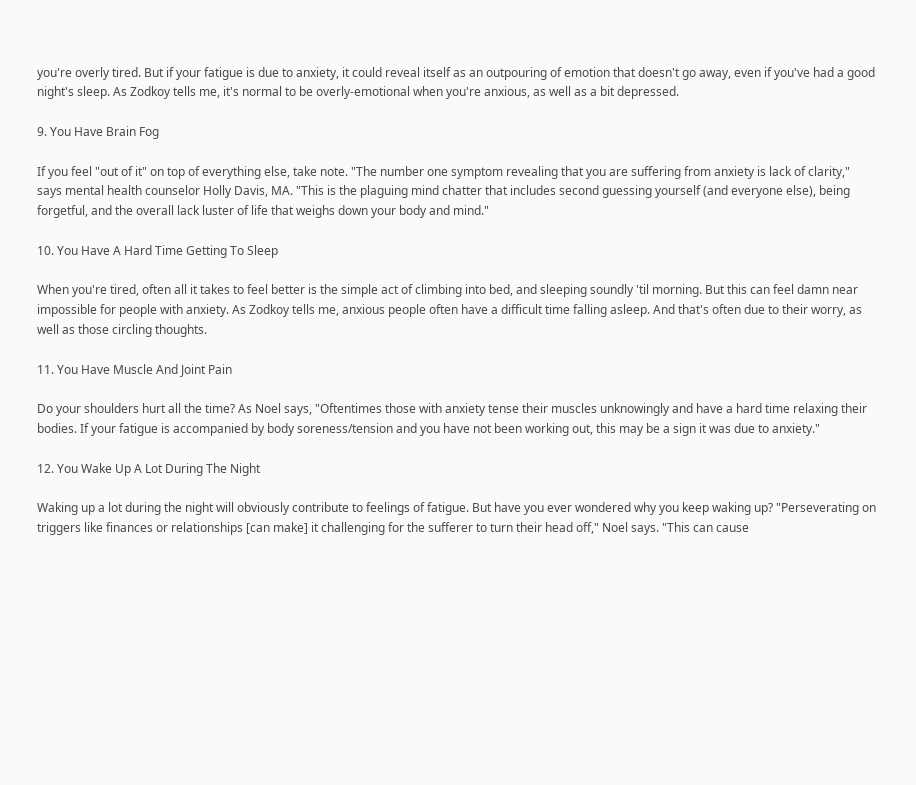you're overly tired. But if your fatigue is due to anxiety, it could reveal itself as an outpouring of emotion that doesn't go away, even if you've had a good night's sleep. As Zodkoy tells me, it's normal to be overly-emotional when you're anxious, as well as a bit depressed.

9. You Have Brain Fog

If you feel "out of it" on top of everything else, take note. "The number one symptom revealing that you are suffering from anxiety is lack of clarity," says mental health counselor Holly Davis, MA. "This is the plaguing mind chatter that includes second guessing yourself (and everyone else), being forgetful, and the overall lack luster of life that weighs down your body and mind."

10. You Have A Hard Time Getting To Sleep

When you're tired, often all it takes to feel better is the simple act of climbing into bed, and sleeping soundly 'til morning. But this can feel damn near impossible for people with anxiety. As Zodkoy tells me, anxious people often have a difficult time falling asleep. And that's often due to their worry, as well as those circling thoughts.

11. You Have Muscle And Joint Pain

Do your shoulders hurt all the time? As Noel says, "Oftentimes those with anxiety tense their muscles unknowingly and have a hard time relaxing their bodies. If your fatigue is accompanied by body soreness/tension and you have not been working out, this may be a sign it was due to anxiety."

12. You Wake Up A Lot During The Night

Waking up a lot during the night will obviously contribute to feelings of fatigue. But have you ever wondered why you keep waking up? "Perseverating on triggers like finances or relationships [can make] it challenging for the sufferer to turn their head off," Noel says. "This can cause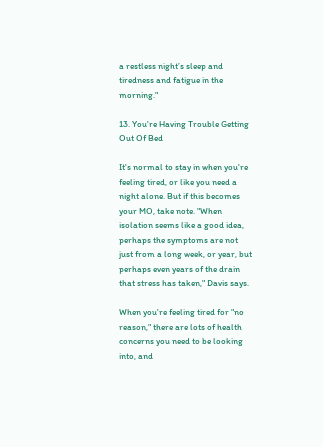a restless night’s sleep and tiredness and fatigue in the morning."

13. You're Having Trouble Getting Out Of Bed

It's normal to stay in when you're feeling tired, or like you need a night alone. But if this becomes your MO, take note. "When isolation seems like a good idea, perhaps the symptoms are not just from a long week, or year, but perhaps even years of the drain that stress has taken," Davis says.

When you're feeling tired for "no reason," there are lots of health concerns you need to be looking into, and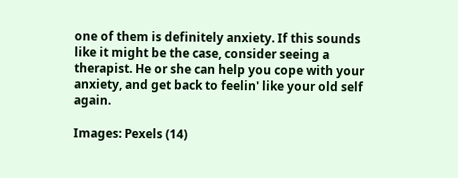one of them is definitely anxiety. If this sounds like it might be the case, consider seeing a therapist. He or she can help you cope with your anxiety, and get back to feelin' like your old self again.

Images: Pexels (14)